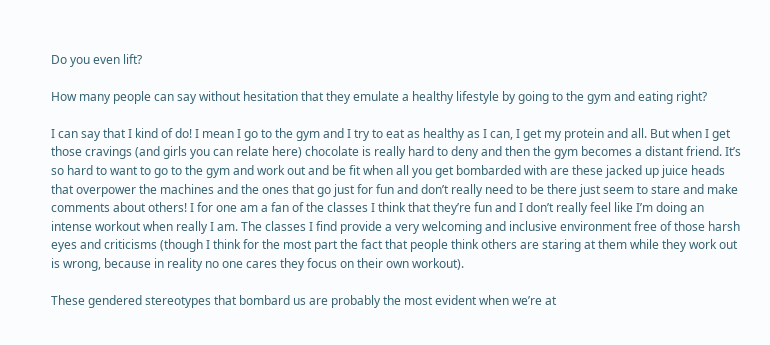Do you even lift?

How many people can say without hesitation that they emulate a healthy lifestyle by going to the gym and eating right?

I can say that I kind of do! I mean I go to the gym and I try to eat as healthy as I can, I get my protein and all. But when I get those cravings (and girls you can relate here) chocolate is really hard to deny and then the gym becomes a distant friend. It’s so hard to want to go to the gym and work out and be fit when all you get bombarded with are these jacked up juice heads that overpower the machines and the ones that go just for fun and don’t really need to be there just seem to stare and make comments about others! I for one am a fan of the classes I think that they’re fun and I don’t really feel like I’m doing an intense workout when really I am. The classes I find provide a very welcoming and inclusive environment free of those harsh eyes and criticisms (though I think for the most part the fact that people think others are staring at them while they work out is wrong, because in reality no one cares they focus on their own workout).

These gendered stereotypes that bombard us are probably the most evident when we’re at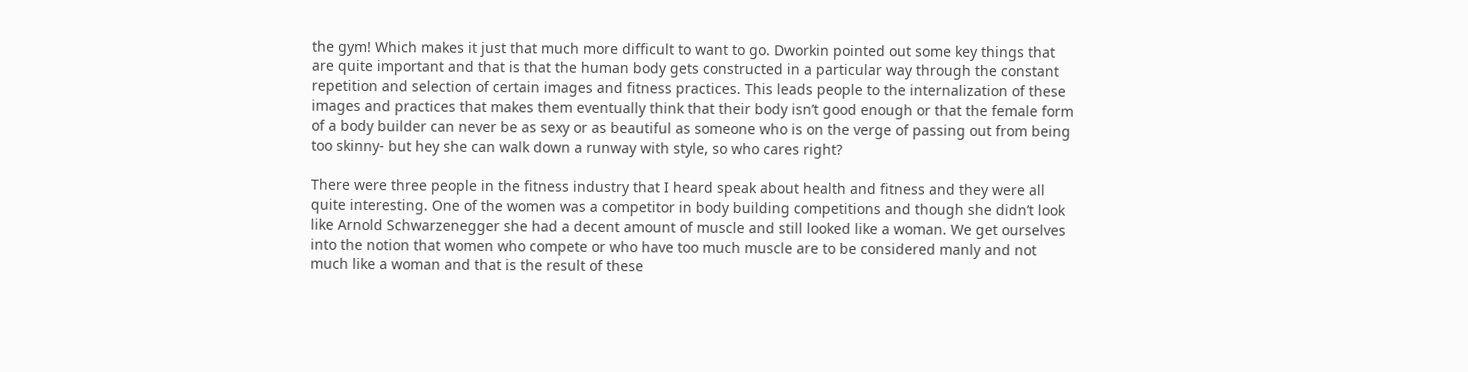the gym! Which makes it just that much more difficult to want to go. Dworkin pointed out some key things that are quite important and that is that the human body gets constructed in a particular way through the constant repetition and selection of certain images and fitness practices. This leads people to the internalization of these images and practices that makes them eventually think that their body isn’t good enough or that the female form of a body builder can never be as sexy or as beautiful as someone who is on the verge of passing out from being too skinny- but hey she can walk down a runway with style, so who cares right?

There were three people in the fitness industry that I heard speak about health and fitness and they were all quite interesting. One of the women was a competitor in body building competitions and though she didn’t look like Arnold Schwarzenegger she had a decent amount of muscle and still looked like a woman. We get ourselves into the notion that women who compete or who have too much muscle are to be considered manly and not much like a woman and that is the result of these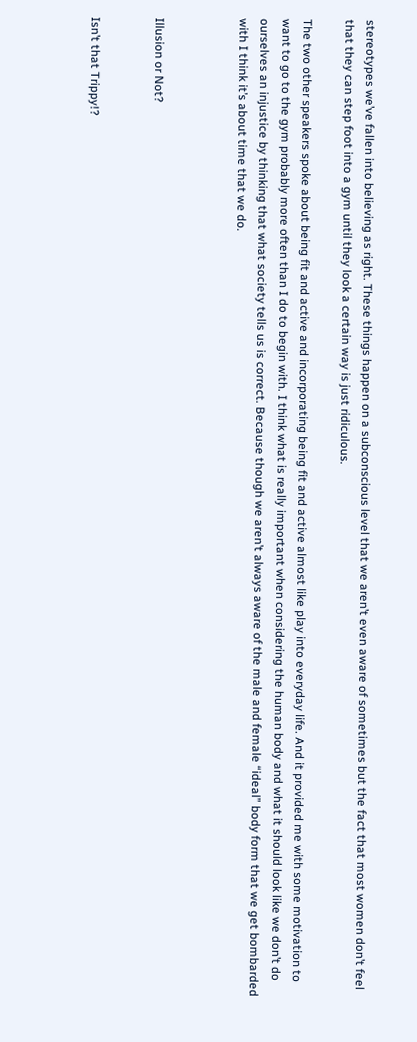stereotypes we’ve fallen into believing as right. These things happen on a subconscious level that we aren’t even aware of sometimes but the fact that most women don’t feel that they can step foot into a gym until they look a certain way is just ridiculous.

The two other speakers spoke about being fit and active and incorporating being fit and active almost like play into everyday life. And it provided me with some motivation to want to go to the gym probably more often than I do to begin with. I think what is really important when considering the human body and what it should look like we don’t do ourselves an injustice by thinking that what society tells us is correct. Because though we aren’t always aware of the male and female “ideal” body form that we get bombarded with I think it’s about time that we do.



Illusion or Not?


Isn’t that Trippy!?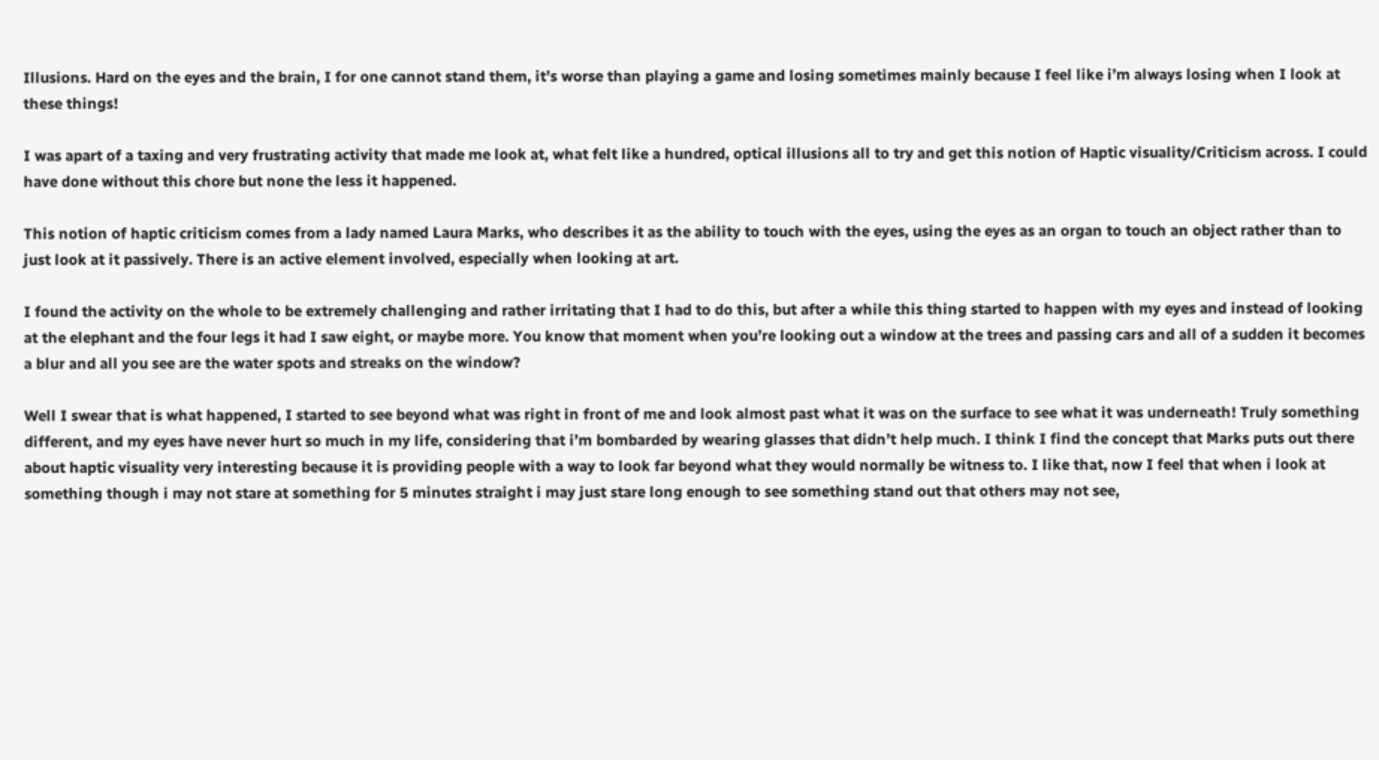Illusions. Hard on the eyes and the brain, I for one cannot stand them, it’s worse than playing a game and losing sometimes mainly because I feel like i’m always losing when I look at these things!

I was apart of a taxing and very frustrating activity that made me look at, what felt like a hundred, optical illusions all to try and get this notion of Haptic visuality/Criticism across. I could have done without this chore but none the less it happened.

This notion of haptic criticism comes from a lady named Laura Marks, who describes it as the ability to touch with the eyes, using the eyes as an organ to touch an object rather than to just look at it passively. There is an active element involved, especially when looking at art.

I found the activity on the whole to be extremely challenging and rather irritating that I had to do this, but after a while this thing started to happen with my eyes and instead of looking at the elephant and the four legs it had I saw eight, or maybe more. You know that moment when you’re looking out a window at the trees and passing cars and all of a sudden it becomes a blur and all you see are the water spots and streaks on the window?

Well I swear that is what happened, I started to see beyond what was right in front of me and look almost past what it was on the surface to see what it was underneath! Truly something different, and my eyes have never hurt so much in my life, considering that i’m bombarded by wearing glasses that didn’t help much. I think I find the concept that Marks puts out there about haptic visuality very interesting because it is providing people with a way to look far beyond what they would normally be witness to. I like that, now I feel that when i look at something though i may not stare at something for 5 minutes straight i may just stare long enough to see something stand out that others may not see,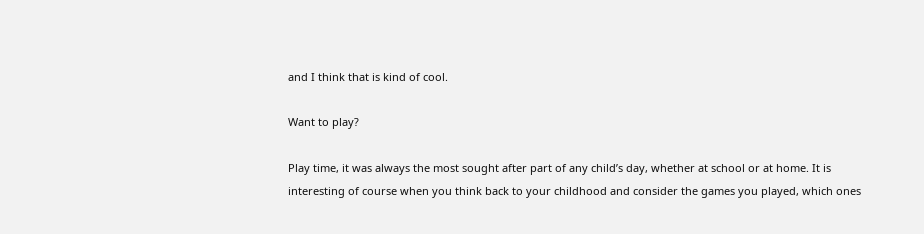and I think that is kind of cool.

Want to play?

Play time, it was always the most sought after part of any child’s day, whether at school or at home. It is interesting of course when you think back to your childhood and consider the games you played, which ones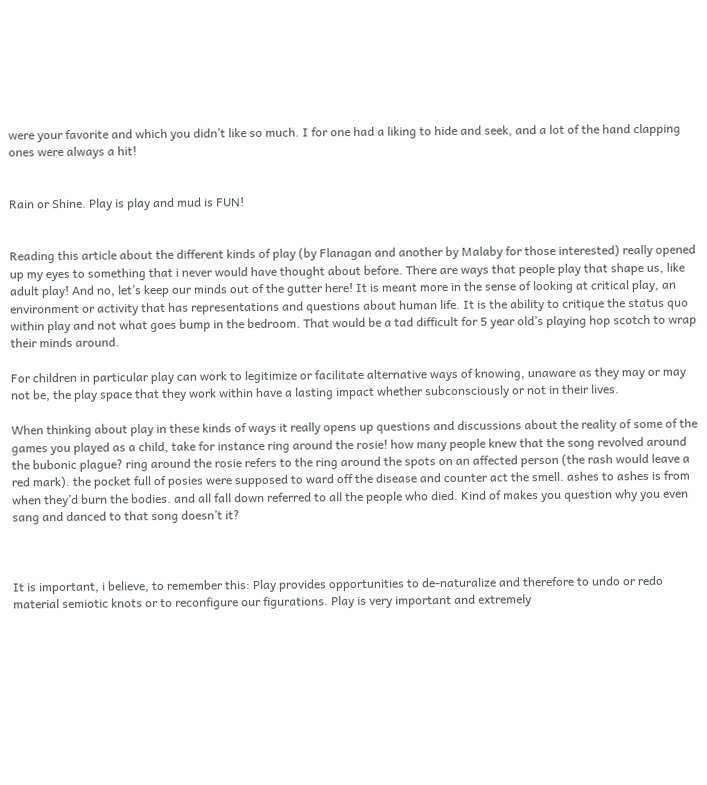were your favorite and which you didn’t like so much. I for one had a liking to hide and seek, and a lot of the hand clapping ones were always a hit!


Rain or Shine. Play is play and mud is FUN!


Reading this article about the different kinds of play (by Flanagan and another by Malaby for those interested) really opened up my eyes to something that i never would have thought about before. There are ways that people play that shape us, like adult play! And no, let’s keep our minds out of the gutter here! It is meant more in the sense of looking at critical play, an environment or activity that has representations and questions about human life. It is the ability to critique the status quo within play and not what goes bump in the bedroom. That would be a tad difficult for 5 year old’s playing hop scotch to wrap their minds around.

For children in particular play can work to legitimize or facilitate alternative ways of knowing, unaware as they may or may not be, the play space that they work within have a lasting impact whether subconsciously or not in their lives.

When thinking about play in these kinds of ways it really opens up questions and discussions about the reality of some of the games you played as a child, take for instance ring around the rosie! how many people knew that the song revolved around the bubonic plague? ring around the rosie refers to the ring around the spots on an affected person (the rash would leave a red mark). the pocket full of posies were supposed to ward off the disease and counter act the smell. ashes to ashes is from when they’d burn the bodies. and all fall down referred to all the people who died. Kind of makes you question why you even sang and danced to that song doesn’t it?



It is important, i believe, to remember this: Play provides opportunities to de-naturalize and therefore to undo or redo material semiotic knots or to reconfigure our figurations. Play is very important and extremely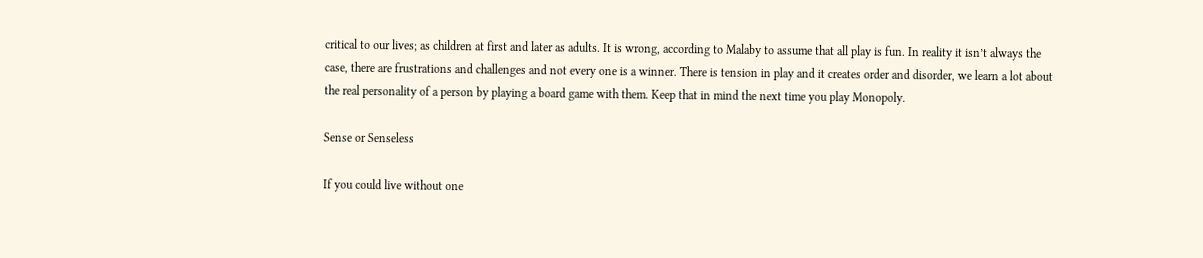critical to our lives; as children at first and later as adults. It is wrong, according to Malaby to assume that all play is fun. In reality it isn’t always the case, there are frustrations and challenges and not every one is a winner. There is tension in play and it creates order and disorder, we learn a lot about the real personality of a person by playing a board game with them. Keep that in mind the next time you play Monopoly.

Sense or Senseless

If you could live without one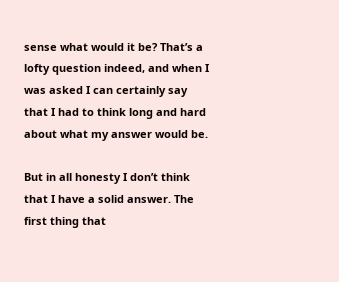sense what would it be? That’s a lofty question indeed, and when I was asked I can certainly say that I had to think long and hard about what my answer would be.

But in all honesty I don’t think that I have a solid answer. The first thing that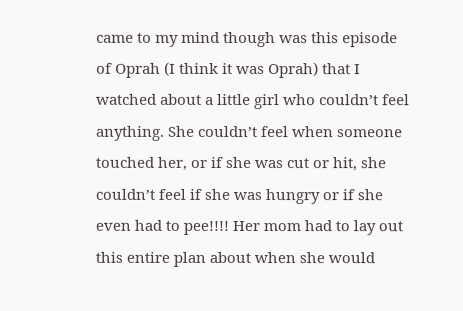came to my mind though was this episode of Oprah (I think it was Oprah) that I watched about a little girl who couldn’t feel anything. She couldn’t feel when someone touched her, or if she was cut or hit, she couldn’t feel if she was hungry or if she even had to pee!!!! Her mom had to lay out this entire plan about when she would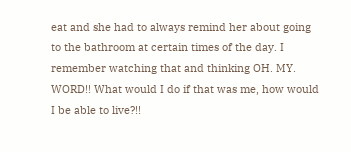eat and she had to always remind her about going to the bathroom at certain times of the day. I remember watching that and thinking OH. MY. WORD!! What would I do if that was me, how would I be able to live?!!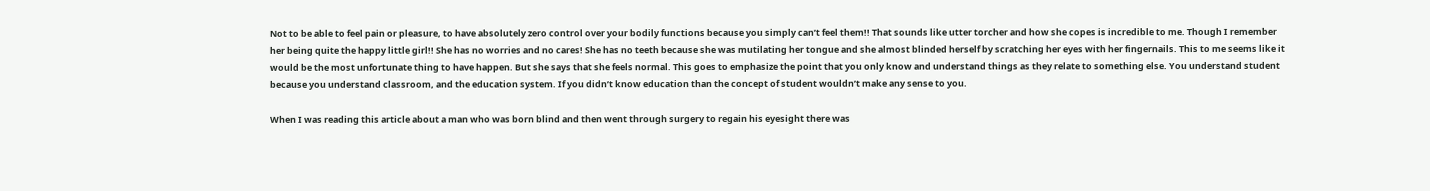Not to be able to feel pain or pleasure, to have absolutely zero control over your bodily functions because you simply can’t feel them!! That sounds like utter torcher and how she copes is incredible to me. Though I remember her being quite the happy little girl!! She has no worries and no cares! She has no teeth because she was mutilating her tongue and she almost blinded herself by scratching her eyes with her fingernails. This to me seems like it would be the most unfortunate thing to have happen. But she says that she feels normal. This goes to emphasize the point that you only know and understand things as they relate to something else. You understand student because you understand classroom, and the education system. If you didn’t know education than the concept of student wouldn’t make any sense to you.

When I was reading this article about a man who was born blind and then went through surgery to regain his eyesight there was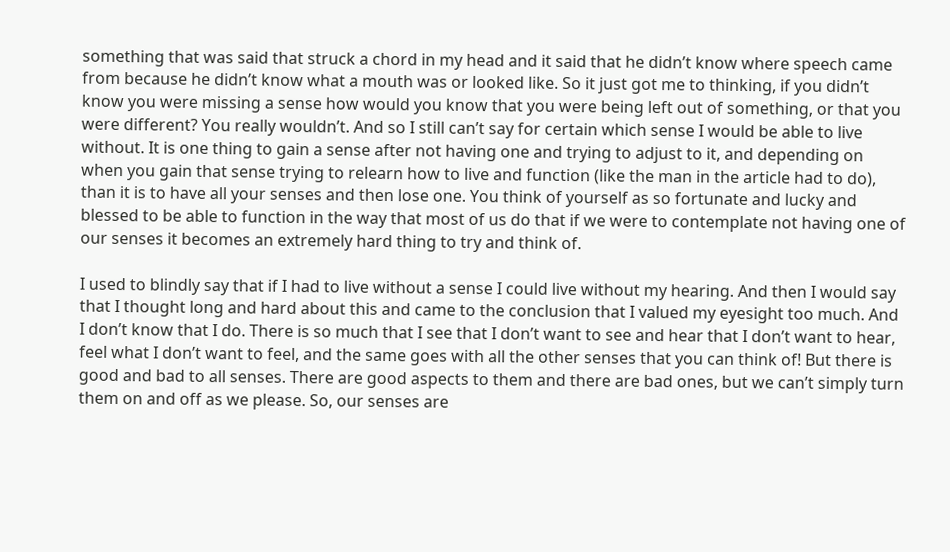something that was said that struck a chord in my head and it said that he didn’t know where speech came from because he didn’t know what a mouth was or looked like. So it just got me to thinking, if you didn’t know you were missing a sense how would you know that you were being left out of something, or that you were different? You really wouldn’t. And so I still can’t say for certain which sense I would be able to live without. It is one thing to gain a sense after not having one and trying to adjust to it, and depending on when you gain that sense trying to relearn how to live and function (like the man in the article had to do), than it is to have all your senses and then lose one. You think of yourself as so fortunate and lucky and blessed to be able to function in the way that most of us do that if we were to contemplate not having one of our senses it becomes an extremely hard thing to try and think of.

I used to blindly say that if I had to live without a sense I could live without my hearing. And then I would say that I thought long and hard about this and came to the conclusion that I valued my eyesight too much. And I don’t know that I do. There is so much that I see that I don’t want to see and hear that I don’t want to hear, feel what I don’t want to feel, and the same goes with all the other senses that you can think of! But there is good and bad to all senses. There are good aspects to them and there are bad ones, but we can’t simply turn them on and off as we please. So, our senses are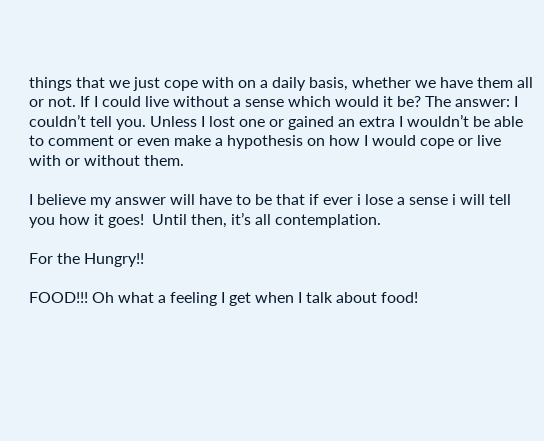things that we just cope with on a daily basis, whether we have them all or not. If I could live without a sense which would it be? The answer: I couldn’t tell you. Unless I lost one or gained an extra I wouldn’t be able to comment or even make a hypothesis on how I would cope or live with or without them.

I believe my answer will have to be that if ever i lose a sense i will tell you how it goes!  Until then, it’s all contemplation.

For the Hungry!!

FOOD!!! Oh what a feeling I get when I talk about food!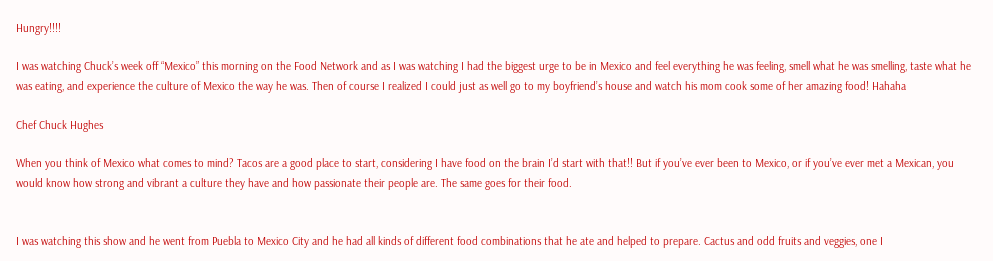Hungry!!!!

I was watching Chuck’s week off “Mexico” this morning on the Food Network and as I was watching I had the biggest urge to be in Mexico and feel everything he was feeling, smell what he was smelling, taste what he was eating, and experience the culture of Mexico the way he was. Then of course I realized I could just as well go to my boyfriend’s house and watch his mom cook some of her amazing food! Hahaha

Chef Chuck Hughes

When you think of Mexico what comes to mind? Tacos are a good place to start, considering I have food on the brain I’d start with that!! But if you’ve ever been to Mexico, or if you’ve ever met a Mexican, you would know how strong and vibrant a culture they have and how passionate their people are. The same goes for their food.


I was watching this show and he went from Puebla to Mexico City and he had all kinds of different food combinations that he ate and helped to prepare. Cactus and odd fruits and veggies, one I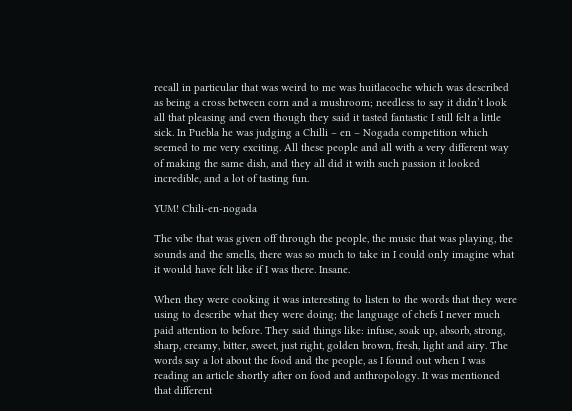recall in particular that was weird to me was huitlacoche which was described as being a cross between corn and a mushroom; needless to say it didn’t look all that pleasing and even though they said it tasted fantastic I still felt a little sick. In Puebla he was judging a Chilli – en – Nogada competition which seemed to me very exciting. All these people and all with a very different way of making the same dish, and they all did it with such passion it looked incredible, and a lot of tasting fun.

YUM! Chili-en-nogada

The vibe that was given off through the people, the music that was playing, the sounds and the smells, there was so much to take in I could only imagine what it would have felt like if I was there. Insane.

When they were cooking it was interesting to listen to the words that they were using to describe what they were doing; the language of chefs I never much paid attention to before. They said things like: infuse, soak up, absorb, strong, sharp, creamy, bitter, sweet, just right, golden brown, fresh, light and airy. The words say a lot about the food and the people, as I found out when I was reading an article shortly after on food and anthropology. It was mentioned that different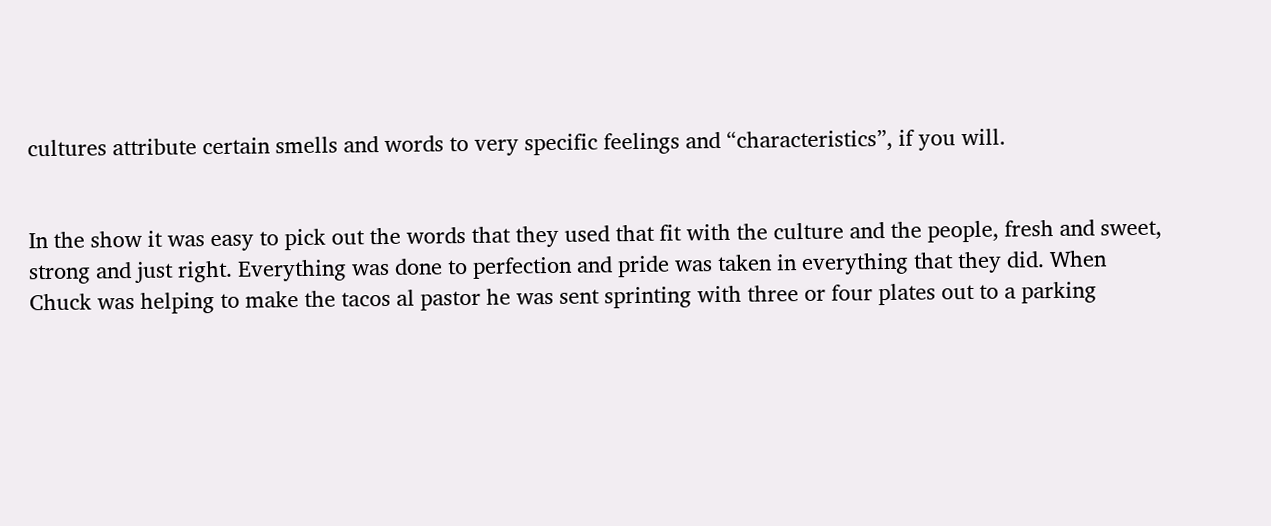cultures attribute certain smells and words to very specific feelings and “characteristics”, if you will.


In the show it was easy to pick out the words that they used that fit with the culture and the people, fresh and sweet, strong and just right. Everything was done to perfection and pride was taken in everything that they did. When Chuck was helping to make the tacos al pastor he was sent sprinting with three or four plates out to a parking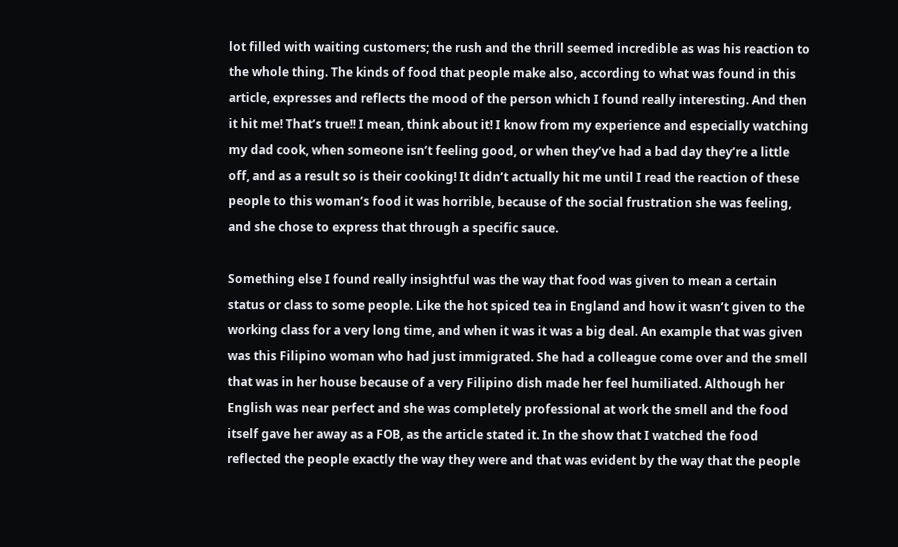lot filled with waiting customers; the rush and the thrill seemed incredible as was his reaction to the whole thing. The kinds of food that people make also, according to what was found in this article, expresses and reflects the mood of the person which I found really interesting. And then it hit me! That’s true!! I mean, think about it! I know from my experience and especially watching my dad cook, when someone isn’t feeling good, or when they’ve had a bad day they’re a little off, and as a result so is their cooking! It didn’t actually hit me until I read the reaction of these people to this woman’s food it was horrible, because of the social frustration she was feeling, and she chose to express that through a specific sauce.

Something else I found really insightful was the way that food was given to mean a certain status or class to some people. Like the hot spiced tea in England and how it wasn’t given to the working class for a very long time, and when it was it was a big deal. An example that was given was this Filipino woman who had just immigrated. She had a colleague come over and the smell that was in her house because of a very Filipino dish made her feel humiliated. Although her English was near perfect and she was completely professional at work the smell and the food itself gave her away as a FOB, as the article stated it. In the show that I watched the food reflected the people exactly the way they were and that was evident by the way that the people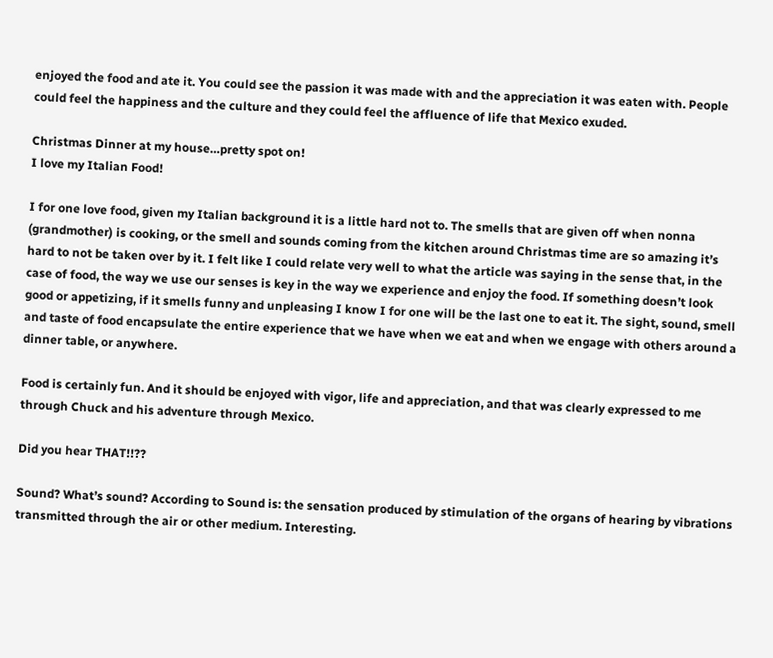enjoyed the food and ate it. You could see the passion it was made with and the appreciation it was eaten with. People could feel the happiness and the culture and they could feel the affluence of life that Mexico exuded.

Christmas Dinner at my house…pretty spot on!
I love my Italian Food!

I for one love food, given my Italian background it is a little hard not to. The smells that are given off when nonna (grandmother) is cooking, or the smell and sounds coming from the kitchen around Christmas time are so amazing it’s hard to not be taken over by it. I felt like I could relate very well to what the article was saying in the sense that, in the case of food, the way we use our senses is key in the way we experience and enjoy the food. If something doesn’t look good or appetizing, if it smells funny and unpleasing I know I for one will be the last one to eat it. The sight, sound, smell and taste of food encapsulate the entire experience that we have when we eat and when we engage with others around a dinner table, or anywhere.

Food is certainly fun. And it should be enjoyed with vigor, life and appreciation, and that was clearly expressed to me through Chuck and his adventure through Mexico.

Did you hear THAT!!??

Sound? What’s sound? According to Sound is: the sensation produced by stimulation of the organs of hearing by vibrations transmitted through the air or other medium. Interesting.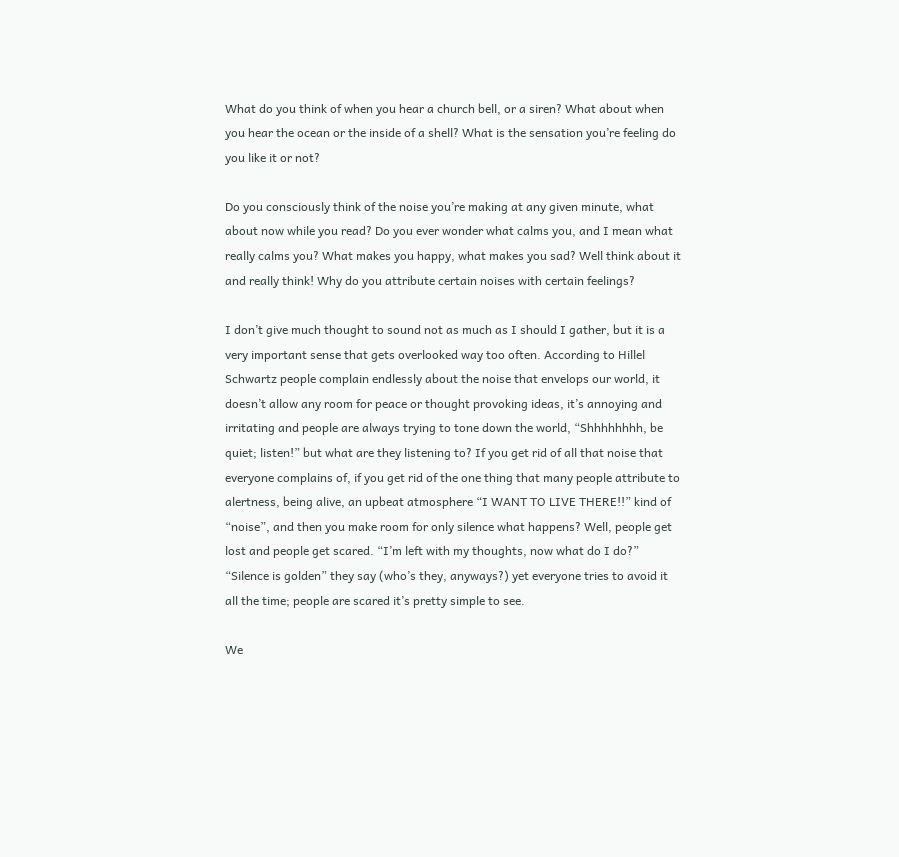What do you think of when you hear a church bell, or a siren? What about when you hear the ocean or the inside of a shell? What is the sensation you’re feeling do you like it or not?

Do you consciously think of the noise you’re making at any given minute, what about now while you read? Do you ever wonder what calms you, and I mean what really calms you? What makes you happy, what makes you sad? Well think about it and really think! Why do you attribute certain noises with certain feelings?

I don’t give much thought to sound not as much as I should I gather, but it is a very important sense that gets overlooked way too often. According to Hillel Schwartz people complain endlessly about the noise that envelops our world, it doesn’t allow any room for peace or thought provoking ideas, it’s annoying and irritating and people are always trying to tone down the world, “Shhhhhhhh, be quiet; listen!” but what are they listening to? If you get rid of all that noise that everyone complains of, if you get rid of the one thing that many people attribute to alertness, being alive, an upbeat atmosphere “I WANT TO LIVE THERE!!” kind of “noise”, and then you make room for only silence what happens? Well, people get lost and people get scared. “I’m left with my thoughts, now what do I do?” “Silence is golden” they say (who’s they, anyways?) yet everyone tries to avoid it all the time; people are scared it’s pretty simple to see.

We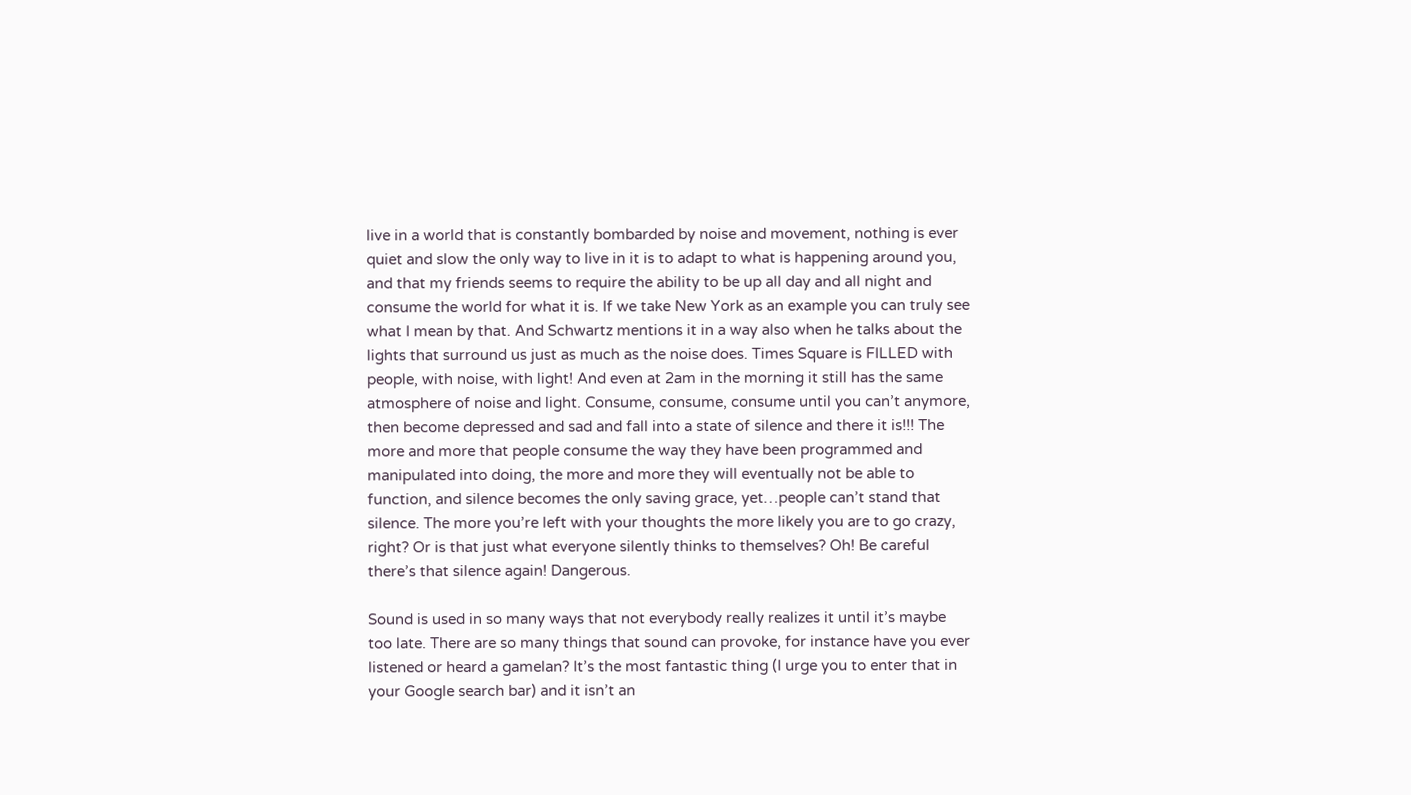live in a world that is constantly bombarded by noise and movement, nothing is ever quiet and slow the only way to live in it is to adapt to what is happening around you, and that my friends seems to require the ability to be up all day and all night and consume the world for what it is. If we take New York as an example you can truly see what I mean by that. And Schwartz mentions it in a way also when he talks about the lights that surround us just as much as the noise does. Times Square is FILLED with people, with noise, with light! And even at 2am in the morning it still has the same atmosphere of noise and light. Consume, consume, consume until you can’t anymore, then become depressed and sad and fall into a state of silence and there it is!!! The more and more that people consume the way they have been programmed and manipulated into doing, the more and more they will eventually not be able to function, and silence becomes the only saving grace, yet…people can’t stand that silence. The more you’re left with your thoughts the more likely you are to go crazy, right? Or is that just what everyone silently thinks to themselves? Oh! Be careful there’s that silence again! Dangerous.

Sound is used in so many ways that not everybody really realizes it until it’s maybe too late. There are so many things that sound can provoke, for instance have you ever listened or heard a gamelan? It’s the most fantastic thing (I urge you to enter that in your Google search bar) and it isn’t an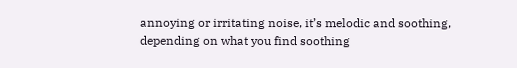annoying or irritating noise, it’s melodic and soothing, depending on what you find soothing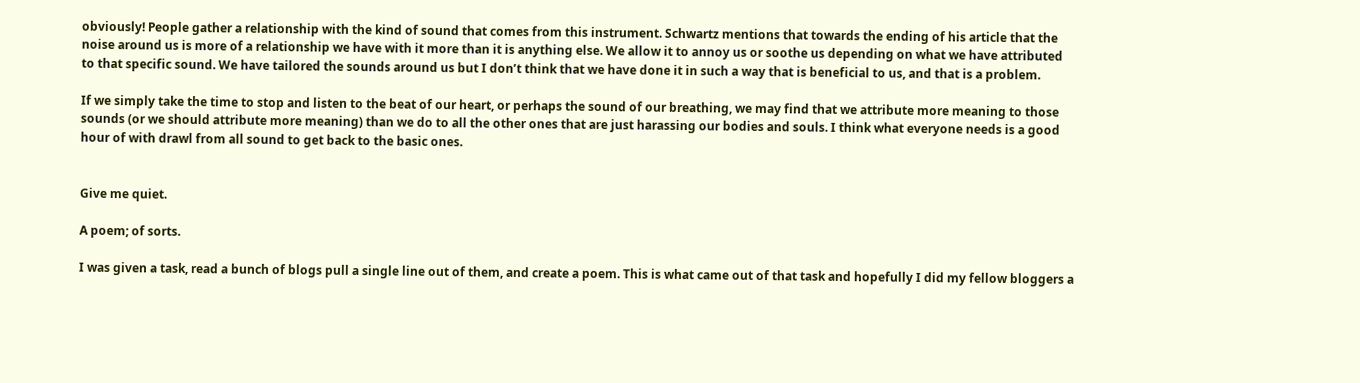obviously! People gather a relationship with the kind of sound that comes from this instrument. Schwartz mentions that towards the ending of his article that the noise around us is more of a relationship we have with it more than it is anything else. We allow it to annoy us or soothe us depending on what we have attributed to that specific sound. We have tailored the sounds around us but I don’t think that we have done it in such a way that is beneficial to us, and that is a problem.

If we simply take the time to stop and listen to the beat of our heart, or perhaps the sound of our breathing, we may find that we attribute more meaning to those sounds (or we should attribute more meaning) than we do to all the other ones that are just harassing our bodies and souls. I think what everyone needs is a good hour of with drawl from all sound to get back to the basic ones.


Give me quiet.

A poem; of sorts.

I was given a task, read a bunch of blogs pull a single line out of them, and create a poem. This is what came out of that task and hopefully I did my fellow bloggers a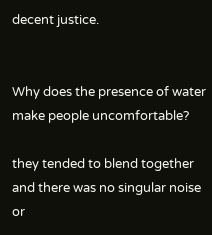decent justice.


Why does the presence of water make people uncomfortable?

they tended to blend together and there was no singular noise or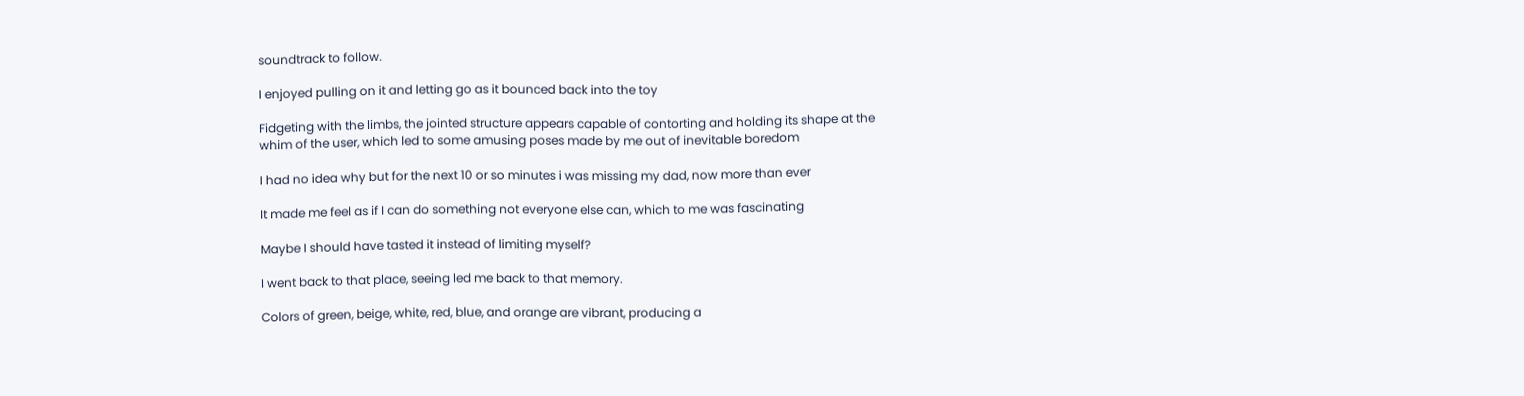soundtrack to follow.

I enjoyed pulling on it and letting go as it bounced back into the toy

Fidgeting with the limbs, the jointed structure appears capable of contorting and holding its shape at the whim of the user, which led to some amusing poses made by me out of inevitable boredom

I had no idea why but for the next 10 or so minutes i was missing my dad, now more than ever

It made me feel as if I can do something not everyone else can, which to me was fascinating

Maybe I should have tasted it instead of limiting myself?

I went back to that place, seeing led me back to that memory.

Colors of green, beige, white, red, blue, and orange are vibrant, producing a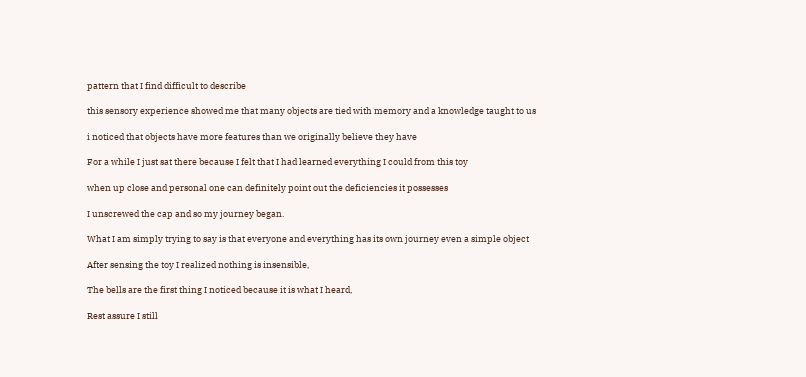pattern that I find difficult to describe

this sensory experience showed me that many objects are tied with memory and a knowledge taught to us

i noticed that objects have more features than we originally believe they have

For a while I just sat there because I felt that I had learned everything I could from this toy

when up close and personal one can definitely point out the deficiencies it possesses

I unscrewed the cap and so my journey began.

What I am simply trying to say is that everyone and everything has its own journey even a simple object

After sensing the toy I realized nothing is insensible,

The bells are the first thing I noticed because it is what I heard,

Rest assure I still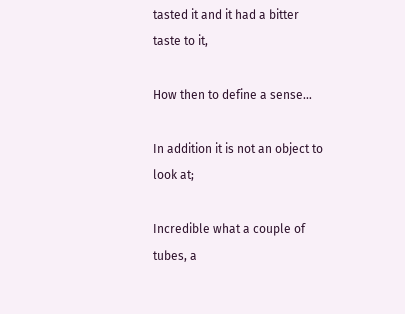tasted it and it had a bitter taste to it,

How then to define a sense…

In addition it is not an object to look at;

Incredible what a couple of tubes, a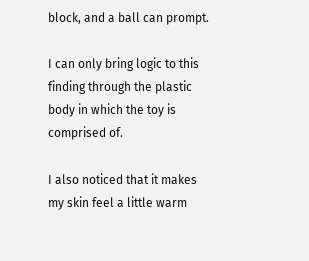block, and a ball can prompt.

I can only bring logic to this finding through the plastic body in which the toy is comprised of.

I also noticed that it makes my skin feel a little warm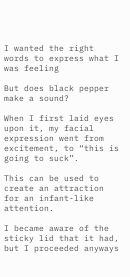I wanted the right words to express what I was feeling

But does black pepper make a sound?

When I first laid eyes upon it, my facial expression went from excitement, to “this is going to suck”.

This can be used to create an attraction for an infant-like attention.

I became aware of the sticky lid that it had, but I proceeded anyways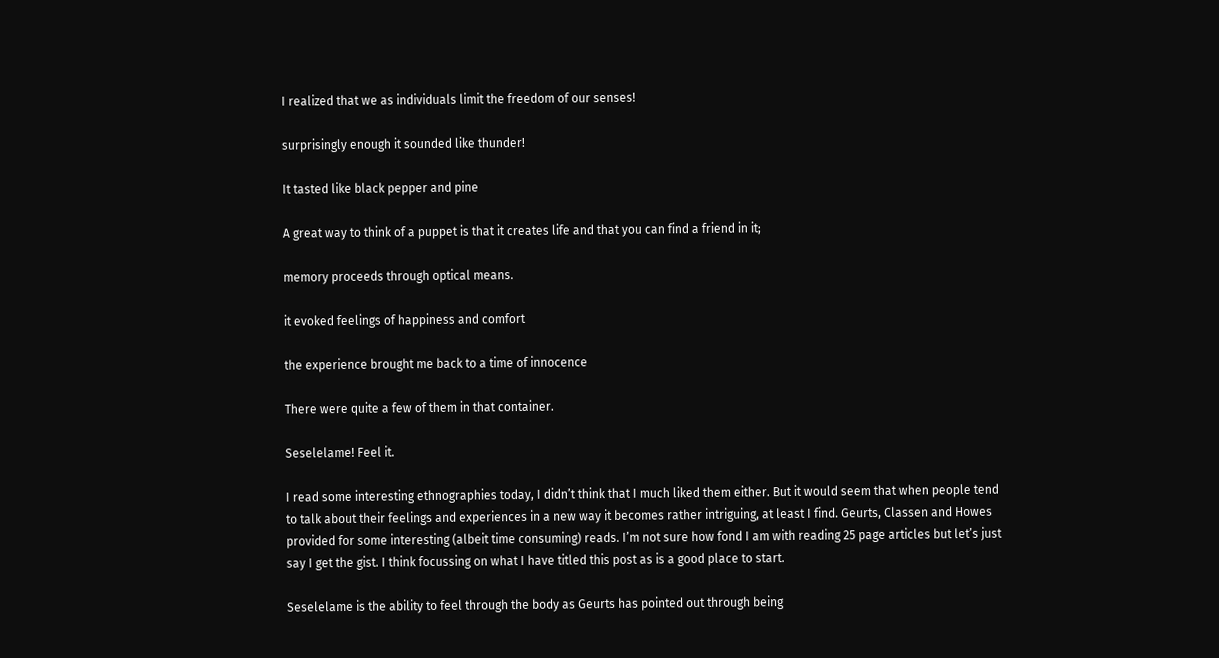I realized that we as individuals limit the freedom of our senses!

surprisingly enough it sounded like thunder!

It tasted like black pepper and pine

A great way to think of a puppet is that it creates life and that you can find a friend in it;

memory proceeds through optical means.

it evoked feelings of happiness and comfort

the experience brought me back to a time of innocence

There were quite a few of them in that container.

Seselelame! Feel it.

I read some interesting ethnographies today, I didn’t think that I much liked them either. But it would seem that when people tend to talk about their feelings and experiences in a new way it becomes rather intriguing, at least I find. Geurts, Classen and Howes provided for some interesting (albeit time consuming) reads. I’m not sure how fond I am with reading 25 page articles but let’s just say I get the gist. I think focussing on what I have titled this post as is a good place to start.

Seselelame is the ability to feel through the body as Geurts has pointed out through being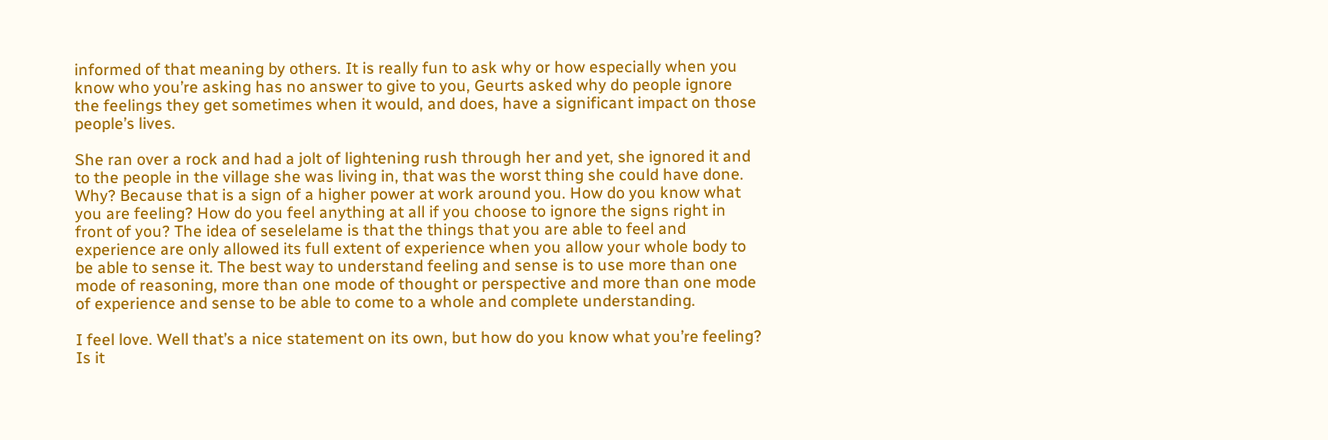informed of that meaning by others. It is really fun to ask why or how especially when you know who you’re asking has no answer to give to you, Geurts asked why do people ignore the feelings they get sometimes when it would, and does, have a significant impact on those people’s lives.

She ran over a rock and had a jolt of lightening rush through her and yet, she ignored it and to the people in the village she was living in, that was the worst thing she could have done. Why? Because that is a sign of a higher power at work around you. How do you know what you are feeling? How do you feel anything at all if you choose to ignore the signs right in front of you? The idea of seselelame is that the things that you are able to feel and experience are only allowed its full extent of experience when you allow your whole body to be able to sense it. The best way to understand feeling and sense is to use more than one mode of reasoning, more than one mode of thought or perspective and more than one mode of experience and sense to be able to come to a whole and complete understanding.

I feel love. Well that’s a nice statement on its own, but how do you know what you’re feeling? Is it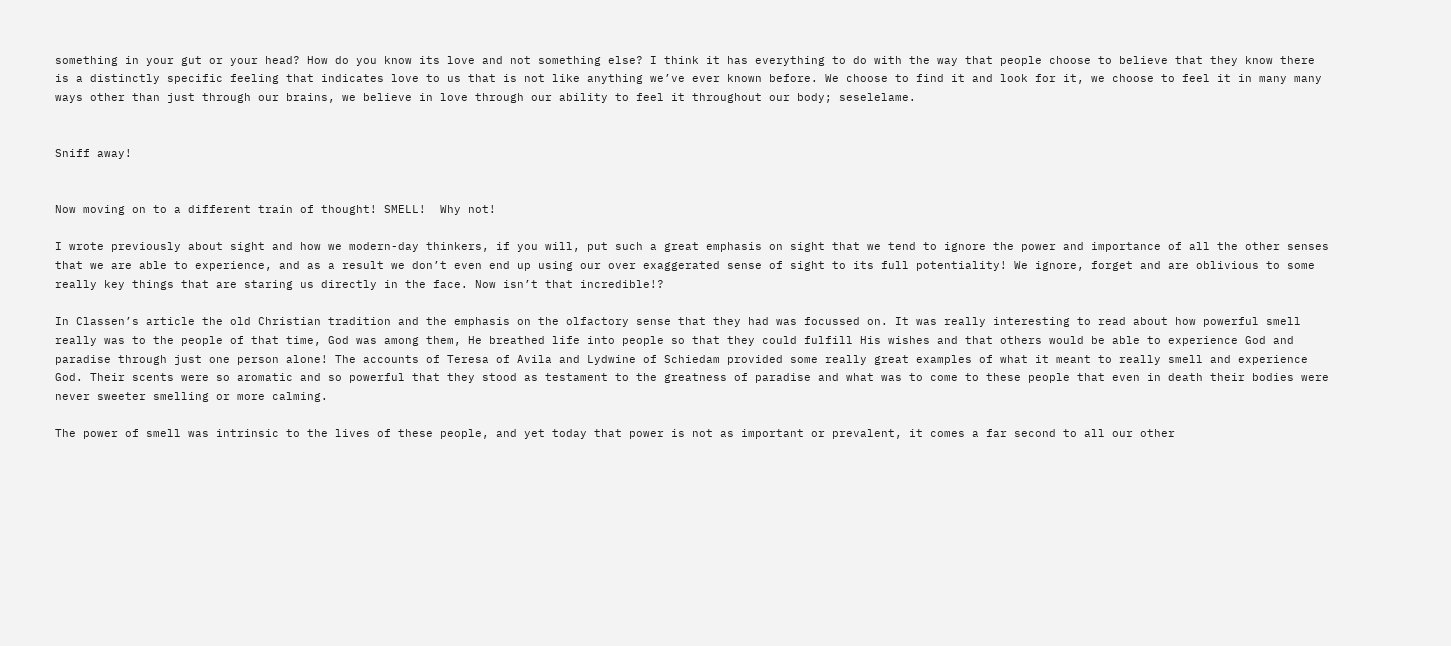something in your gut or your head? How do you know its love and not something else? I think it has everything to do with the way that people choose to believe that they know there is a distinctly specific feeling that indicates love to us that is not like anything we’ve ever known before. We choose to find it and look for it, we choose to feel it in many many ways other than just through our brains, we believe in love through our ability to feel it throughout our body; seselelame.


Sniff away!


Now moving on to a different train of thought! SMELL!  Why not!

I wrote previously about sight and how we modern-day thinkers, if you will, put such a great emphasis on sight that we tend to ignore the power and importance of all the other senses that we are able to experience, and as a result we don’t even end up using our over exaggerated sense of sight to its full potentiality! We ignore, forget and are oblivious to some really key things that are staring us directly in the face. Now isn’t that incredible!?

In Classen’s article the old Christian tradition and the emphasis on the olfactory sense that they had was focussed on. It was really interesting to read about how powerful smell really was to the people of that time, God was among them, He breathed life into people so that they could fulfill His wishes and that others would be able to experience God and paradise through just one person alone! The accounts of Teresa of Avila and Lydwine of Schiedam provided some really great examples of what it meant to really smell and experience God. Their scents were so aromatic and so powerful that they stood as testament to the greatness of paradise and what was to come to these people that even in death their bodies were never sweeter smelling or more calming.

The power of smell was intrinsic to the lives of these people, and yet today that power is not as important or prevalent, it comes a far second to all our other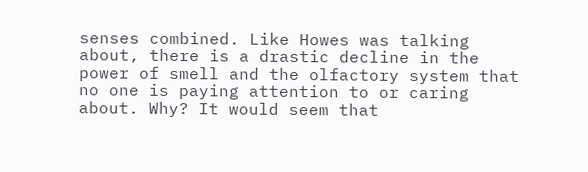senses combined. Like Howes was talking about, there is a drastic decline in the power of smell and the olfactory system that no one is paying attention to or caring about. Why? It would seem that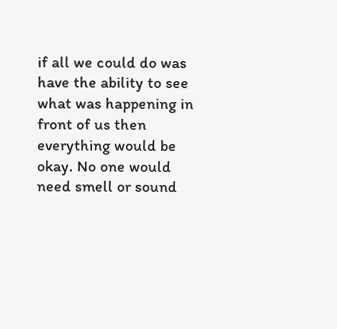if all we could do was have the ability to see what was happening in front of us then everything would be okay. No one would need smell or sound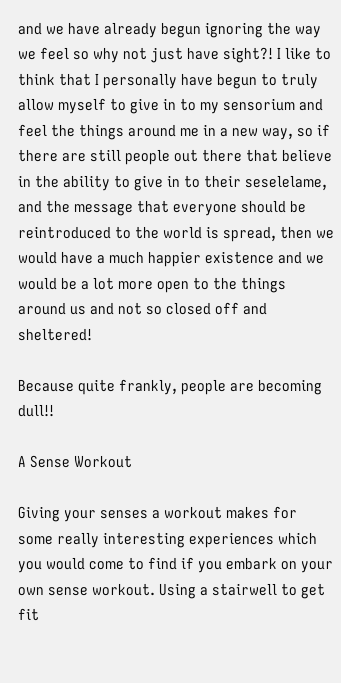and we have already begun ignoring the way we feel so why not just have sight?! I like to think that I personally have begun to truly allow myself to give in to my sensorium and feel the things around me in a new way, so if there are still people out there that believe in the ability to give in to their seselelame, and the message that everyone should be reintroduced to the world is spread, then we would have a much happier existence and we would be a lot more open to the things around us and not so closed off and sheltered!

Because quite frankly, people are becoming dull!!

A Sense Workout

Giving your senses a workout makes for some really interesting experiences which you would come to find if you embark on your own sense workout. Using a stairwell to get fit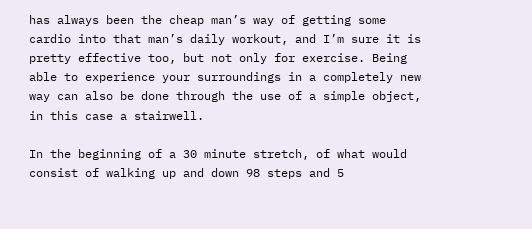has always been the cheap man’s way of getting some cardio into that man’s daily workout, and I’m sure it is pretty effective too, but not only for exercise. Being able to experience your surroundings in a completely new way can also be done through the use of a simple object, in this case a stairwell.

In the beginning of a 30 minute stretch, of what would consist of walking up and down 98 steps and 5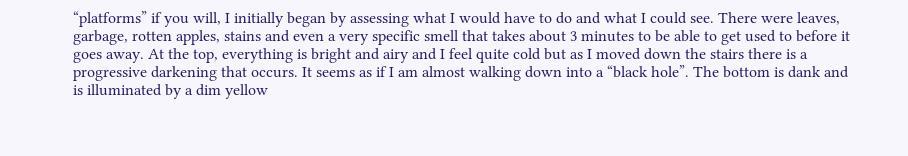“platforms” if you will, I initially began by assessing what I would have to do and what I could see. There were leaves, garbage, rotten apples, stains and even a very specific smell that takes about 3 minutes to be able to get used to before it goes away. At the top, everything is bright and airy and I feel quite cold but as I moved down the stairs there is a progressive darkening that occurs. It seems as if I am almost walking down into a “black hole”. The bottom is dank and is illuminated by a dim yellow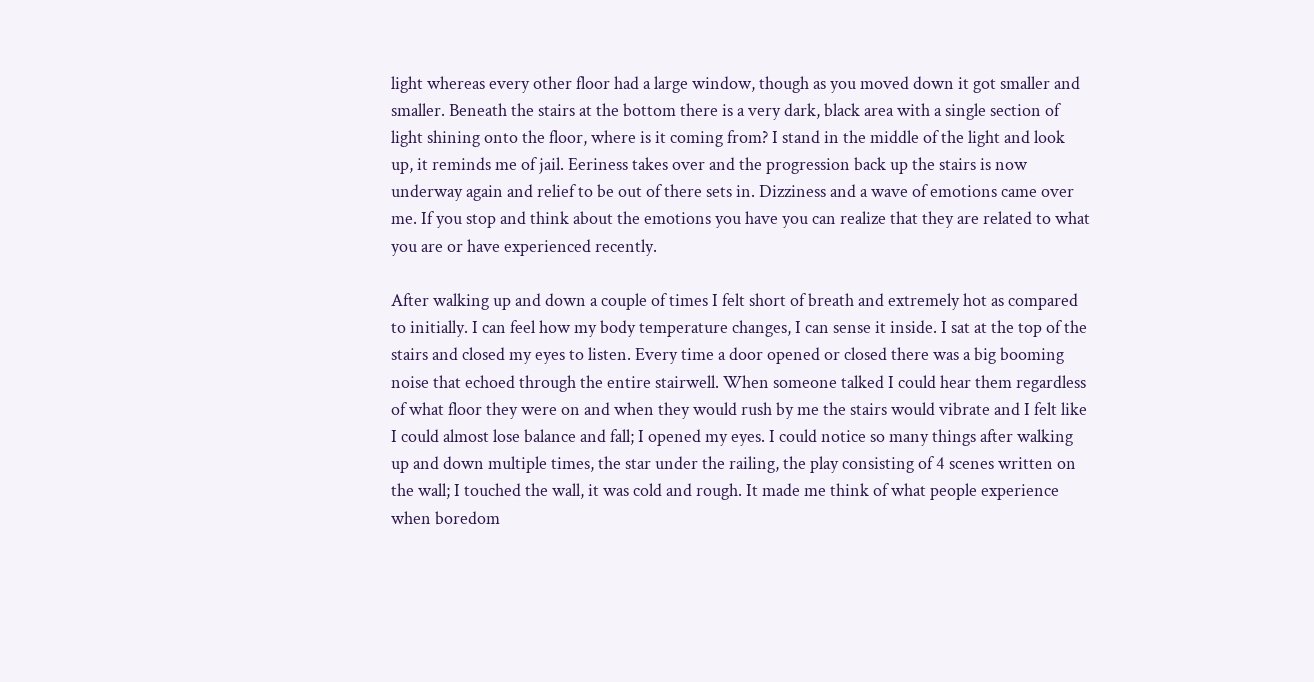light whereas every other floor had a large window, though as you moved down it got smaller and smaller. Beneath the stairs at the bottom there is a very dark, black area with a single section of light shining onto the floor, where is it coming from? I stand in the middle of the light and look up, it reminds me of jail. Eeriness takes over and the progression back up the stairs is now underway again and relief to be out of there sets in. Dizziness and a wave of emotions came over me. If you stop and think about the emotions you have you can realize that they are related to what you are or have experienced recently.

After walking up and down a couple of times I felt short of breath and extremely hot as compared to initially. I can feel how my body temperature changes, I can sense it inside. I sat at the top of the stairs and closed my eyes to listen. Every time a door opened or closed there was a big booming noise that echoed through the entire stairwell. When someone talked I could hear them regardless of what floor they were on and when they would rush by me the stairs would vibrate and I felt like I could almost lose balance and fall; I opened my eyes. I could notice so many things after walking up and down multiple times, the star under the railing, the play consisting of 4 scenes written on the wall; I touched the wall, it was cold and rough. It made me think of what people experience when boredom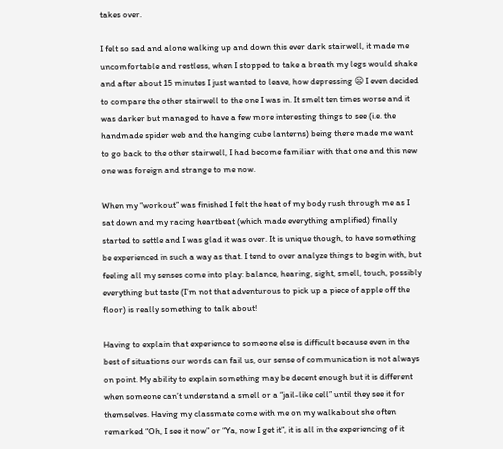takes over.

I felt so sad and alone walking up and down this ever dark stairwell, it made me uncomfortable and restless, when I stopped to take a breath my legs would shake and after about 15 minutes I just wanted to leave, how depressing 😦 I even decided to compare the other stairwell to the one I was in. It smelt ten times worse and it was darker but managed to have a few more interesting things to see (i.e. the handmade spider web and the hanging cube lanterns) being there made me want to go back to the other stairwell, I had become familiar with that one and this new one was foreign and strange to me now.

When my “workout” was finished I felt the heat of my body rush through me as I sat down and my racing heartbeat (which made everything amplified) finally started to settle and I was glad it was over. It is unique though, to have something be experienced in such a way as that. I tend to over analyze things to begin with, but feeling all my senses come into play: balance, hearing, sight, smell, touch, possibly everything but taste (I’m not that adventurous to pick up a piece of apple off the floor) is really something to talk about!

Having to explain that experience to someone else is difficult because even in the best of situations our words can fail us, our sense of communication is not always on point. My ability to explain something may be decent enough but it is different when someone can’t understand a smell or a “jail-like cell” until they see it for themselves. Having my classmate come with me on my walkabout she often remarked “Oh, I see it now” or “Ya, now I get it”, it is all in the experiencing of it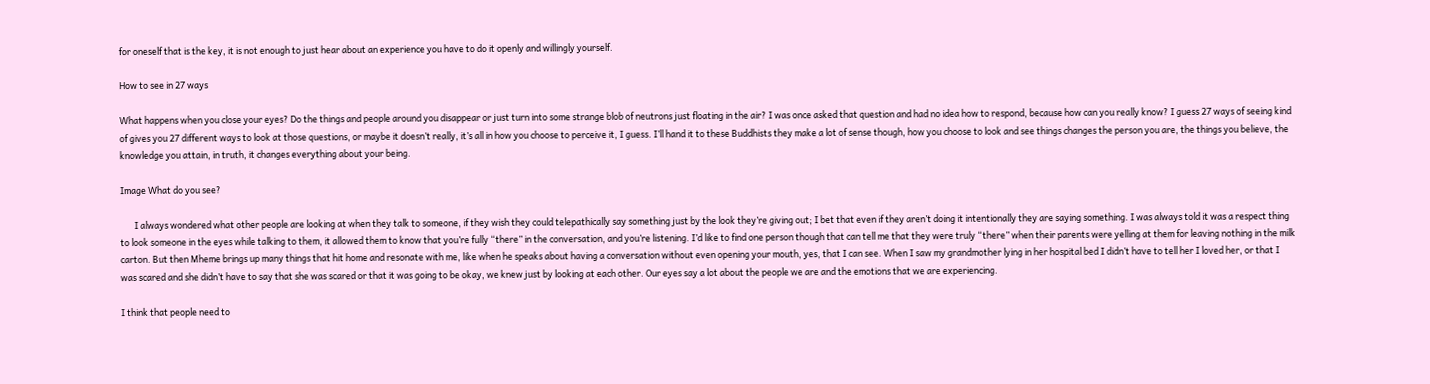for oneself that is the key, it is not enough to just hear about an experience you have to do it openly and willingly yourself.

How to see in 27 ways

What happens when you close your eyes? Do the things and people around you disappear or just turn into some strange blob of neutrons just floating in the air? I was once asked that question and had no idea how to respond, because how can you really know? I guess 27 ways of seeing kind of gives you 27 different ways to look at those questions, or maybe it doesn’t really, it’s all in how you choose to perceive it, I guess. I’ll hand it to these Buddhists they make a lot of sense though, how you choose to look and see things changes the person you are, the things you believe, the knowledge you attain, in truth, it changes everything about your being.

Image What do you see?

       I always wondered what other people are looking at when they talk to someone, if they wish they could telepathically say something just by the look they’re giving out; I bet that even if they aren’t doing it intentionally they are saying something. I was always told it was a respect thing to look someone in the eyes while talking to them, it allowed them to know that you’re fully “there” in the conversation, and you’re listening. I’d like to find one person though that can tell me that they were truly “there” when their parents were yelling at them for leaving nothing in the milk carton. But then Mheme brings up many things that hit home and resonate with me, like when he speaks about having a conversation without even opening your mouth, yes, that I can see. When I saw my grandmother lying in her hospital bed I didn’t have to tell her I loved her, or that I was scared and she didn’t have to say that she was scared or that it was going to be okay, we knew just by looking at each other. Our eyes say a lot about the people we are and the emotions that we are experiencing.

I think that people need to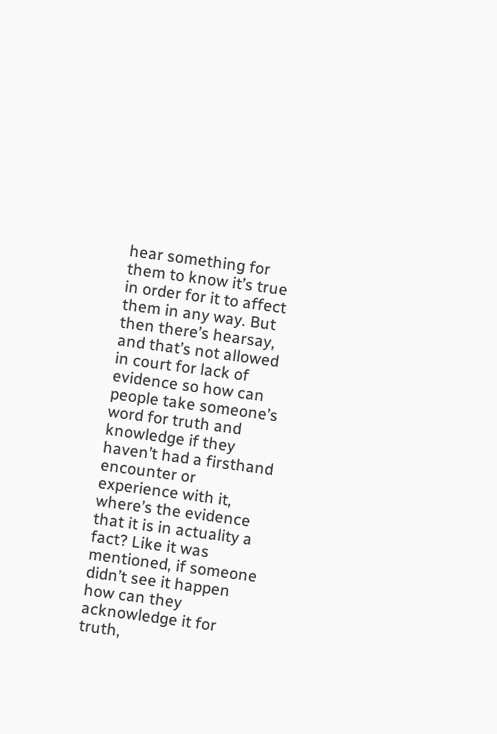hear something for them to know it’s true in order for it to affect them in any way. But then there’s hearsay, and that’s not allowed in court for lack of evidence so how can people take someone’s word for truth and knowledge if they haven’t had a firsthand encounter or experience with it, where’s the evidence that it is in actuality a fact? Like it was mentioned, if someone didn’t see it happen how can they acknowledge it for truth,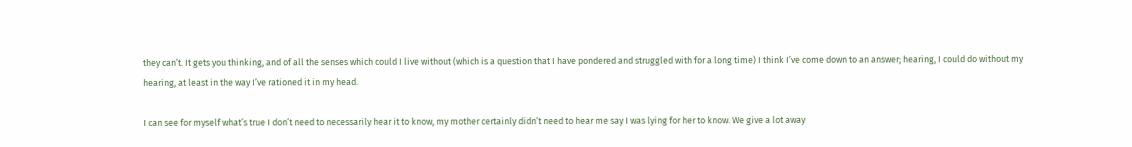they can’t. It gets you thinking, and of all the senses which could I live without (which is a question that I have pondered and struggled with for a long time) I think I’ve come down to an answer; hearing, I could do without my hearing, at least in the way I’ve rationed it in my head.

I can see for myself what’s true I don’t need to necessarily hear it to know, my mother certainly didn’t need to hear me say I was lying for her to know. We give a lot away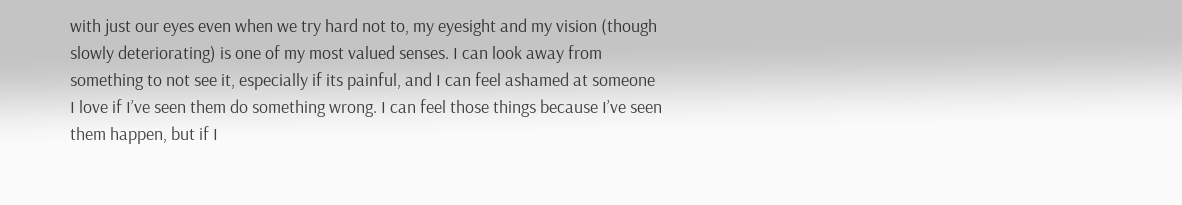with just our eyes even when we try hard not to, my eyesight and my vision (though slowly deteriorating) is one of my most valued senses. I can look away from something to not see it, especially if its painful, and I can feel ashamed at someone I love if I’ve seen them do something wrong. I can feel those things because I’ve seen them happen, but if I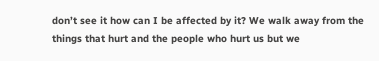don’t see it how can I be affected by it? We walk away from the things that hurt and the people who hurt us but we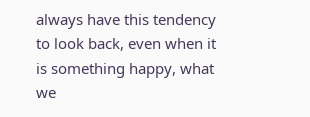always have this tendency to look back, even when it is something happy, what we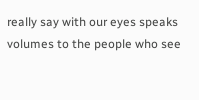really say with our eyes speaks volumes to the people who see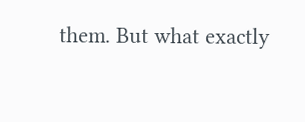them. But what exactly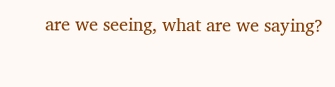are we seeing, what are we saying?